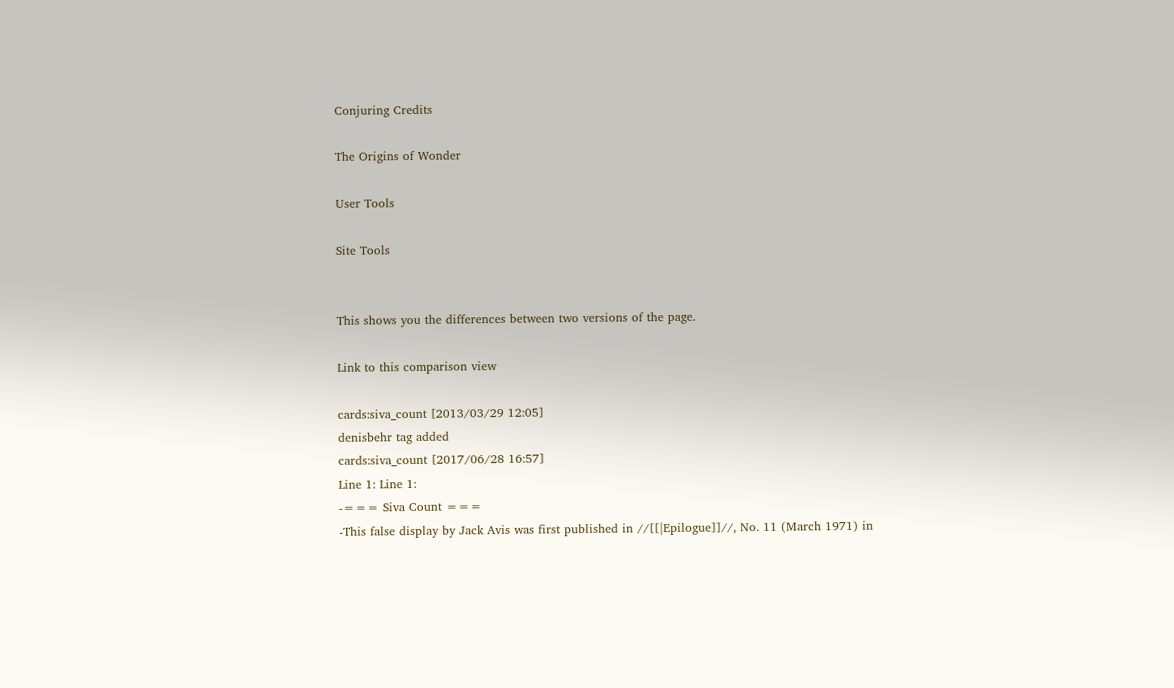Conjuring Credits

The Origins of Wonder

User Tools

Site Tools


This shows you the differences between two versions of the page.

Link to this comparison view

cards:siva_count [2013/03/29 12:05]
denisbehr tag added
cards:siva_count [2017/06/28 16:57]
Line 1: Line 1:
-=== Siva Count ===
-This false display by Jack Avis was first published in //[[|Epilogue]]//, No. 11 (March 1971) in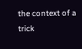the context of a trick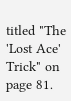titled "The 'Lost Ace' Trick" on page 81.